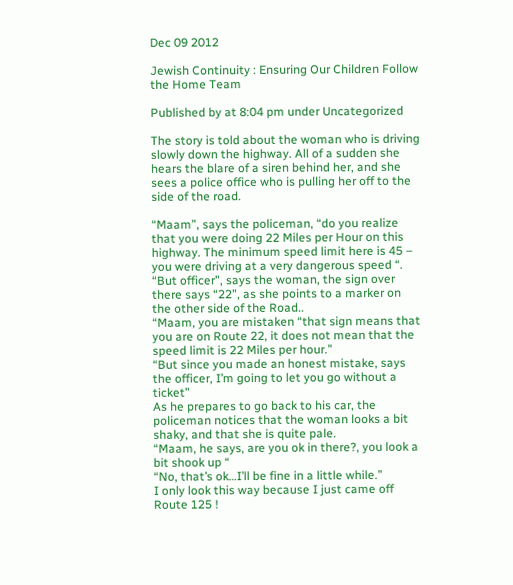Dec 09 2012

Jewish Continuity : Ensuring Our Children Follow the Home Team

Published by at 8:04 pm under Uncategorized

The story is told about the woman who is driving slowly down the highway. All of a sudden she hears the blare of a siren behind her, and she sees a police office who is pulling her off to the side of the road.

“Maam”, says the policeman, “do you realize that you were doing 22 Miles per Hour on this highway. The minimum speed limit here is 45 – you were driving at a very dangerous speed “.
“But officer”, says the woman, the sign over there says “22”, as she points to a marker on the other side of the Road..
“Maam, you are mistaken “that sign means that you are on Route 22, it does not mean that the speed limit is 22 Miles per hour.”
“But since you made an honest mistake, says the officer, I’m going to let you go without a ticket”
As he prepares to go back to his car, the policeman notices that the woman looks a bit shaky, and that she is quite pale.
“Maam, he says, are you ok in there?, you look a bit shook up “
“No, that’s ok…I’ll be fine in a little while.”
I only look this way because I just came off  Route 125 !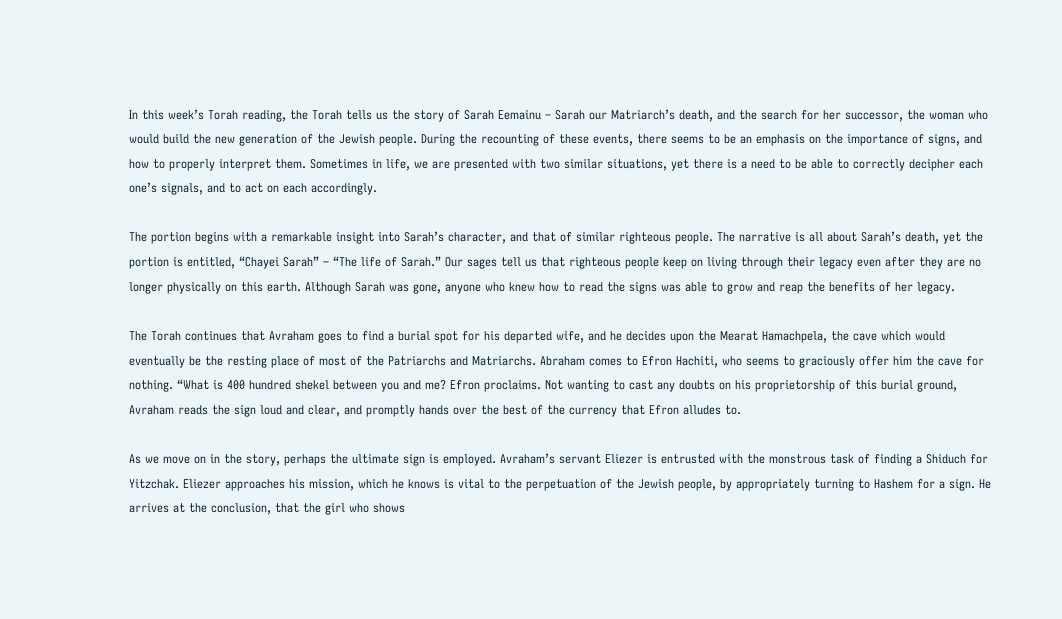In this week’s Torah reading, the Torah tells us the story of Sarah Eemainu – Sarah our Matriarch’s death, and the search for her successor, the woman who would build the new generation of the Jewish people. During the recounting of these events, there seems to be an emphasis on the importance of signs, and how to properly interpret them. Sometimes in life, we are presented with two similar situations, yet there is a need to be able to correctly decipher each one’s signals, and to act on each accordingly.

The portion begins with a remarkable insight into Sarah’s character, and that of similar righteous people. The narrative is all about Sarah’s death, yet the portion is entitled, “Chayei Sarah” – “The life of Sarah.” Our sages tell us that righteous people keep on living through their legacy even after they are no longer physically on this earth. Although Sarah was gone, anyone who knew how to read the signs was able to grow and reap the benefits of her legacy.

The Torah continues that Avraham goes to find a burial spot for his departed wife, and he decides upon the Mearat Hamachpela, the cave which would eventually be the resting place of most of the Patriarchs and Matriarchs. Abraham comes to Efron Hachiti, who seems to graciously offer him the cave for nothing. “What is 400 hundred shekel between you and me? Efron proclaims. Not wanting to cast any doubts on his proprietorship of this burial ground, Avraham reads the sign loud and clear, and promptly hands over the best of the currency that Efron alludes to.

As we move on in the story, perhaps the ultimate sign is employed. Avraham’s servant Eliezer is entrusted with the monstrous task of finding a Shiduch for Yitzchak. Eliezer approaches his mission, which he knows is vital to the perpetuation of the Jewish people, by appropriately turning to Hashem for a sign. He arrives at the conclusion, that the girl who shows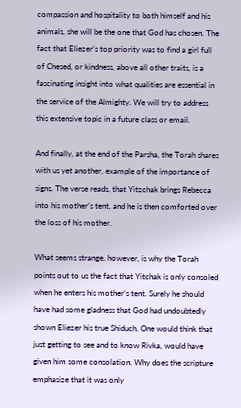compassion and hospitality to both himself and his animals, she will be the one that God has chosen. The fact that Eliezer’s top priority was to find a girl full of Chesed, or kindness, above all other traits, is a fascinating insight into what qualities are essential in the service of the Almighty. We will try to address this extensive topic in a future class or email.

And finally, at the end of the Parsha, the Torah shares with us yet another, example of the importance of signs. The verse reads, that Yitzchak brings Rebecca into his mother’s tent, and he is then comforted over the loss of his mother.

What seems strange, however, is why the Torah points out to us the fact that Yitchak is only consoled when he enters his mother’s tent. Surely he should have had some gladness that God had undoubtedly shown Eliezer his true Shiduch. One would think that just getting to see and to know Rivka, would have given him some consolation. Why does the scripture emphasize that it was only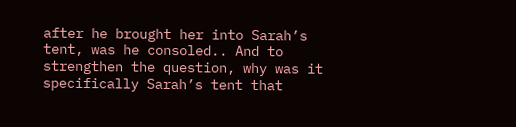after he brought her into Sarah’s tent, was he consoled.. And to strengthen the question, why was it specifically Sarah’s tent that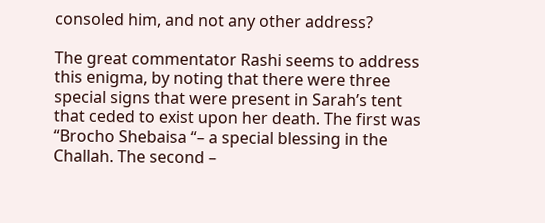consoled him, and not any other address?

The great commentator Rashi seems to address this enigma, by noting that there were three special signs that were present in Sarah’s tent that ceded to exist upon her death. The first was “Brocho Shebaisa “– a special blessing in the Challah. The second –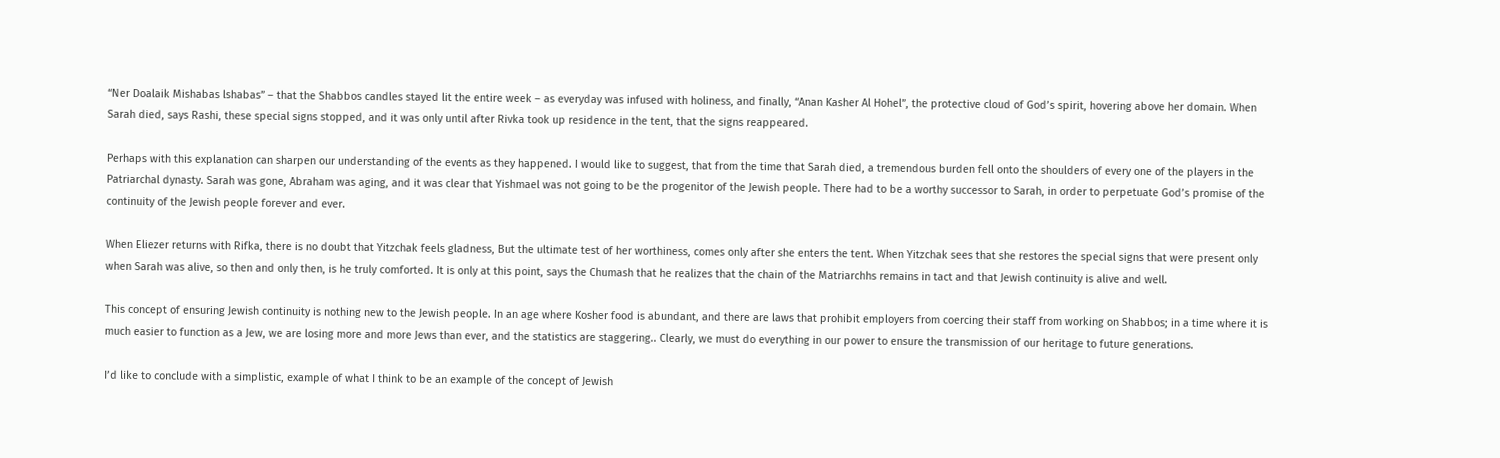“Ner Doalaik Mishabas lshabas” – that the Shabbos candles stayed lit the entire week – as everyday was infused with holiness, and finally, “Anan Kasher Al Hohel”, the protective cloud of God’s spirit, hovering above her domain. When Sarah died, says Rashi, these special signs stopped, and it was only until after Rivka took up residence in the tent, that the signs reappeared.

Perhaps with this explanation can sharpen our understanding of the events as they happened. I would like to suggest, that from the time that Sarah died, a tremendous burden fell onto the shoulders of every one of the players in the Patriarchal dynasty. Sarah was gone, Abraham was aging, and it was clear that Yishmael was not going to be the progenitor of the Jewish people. There had to be a worthy successor to Sarah, in order to perpetuate God’s promise of the continuity of the Jewish people forever and ever.

When Eliezer returns with Rifka, there is no doubt that Yitzchak feels gladness, But the ultimate test of her worthiness, comes only after she enters the tent. When Yitzchak sees that she restores the special signs that were present only when Sarah was alive, so then and only then, is he truly comforted. It is only at this point, says the Chumash that he realizes that the chain of the Matriarchhs remains in tact and that Jewish continuity is alive and well.

This concept of ensuring Jewish continuity is nothing new to the Jewish people. In an age where Kosher food is abundant, and there are laws that prohibit employers from coercing their staff from working on Shabbos; in a time where it is much easier to function as a Jew, we are losing more and more Jews than ever, and the statistics are staggering.. Clearly, we must do everything in our power to ensure the transmission of our heritage to future generations.

I’d like to conclude with a simplistic, example of what I think to be an example of the concept of Jewish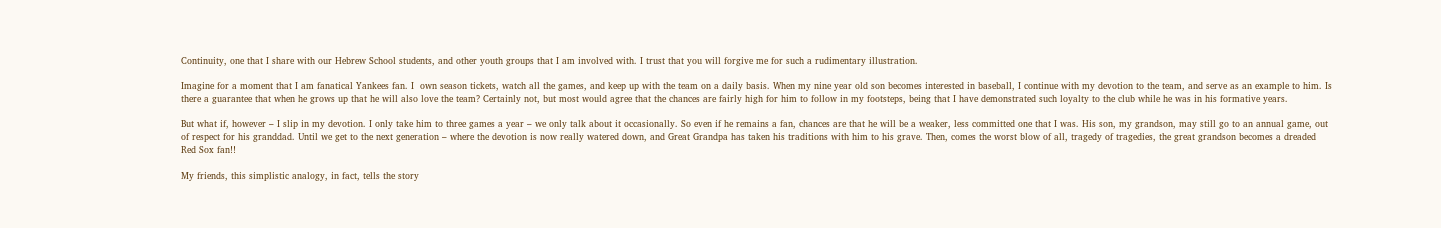Continuity, one that I share with our Hebrew School students, and other youth groups that I am involved with. I trust that you will forgive me for such a rudimentary illustration.

Imagine for a moment that I am fanatical Yankees fan. I  own season tickets, watch all the games, and keep up with the team on a daily basis. When my nine year old son becomes interested in baseball, I continue with my devotion to the team, and serve as an example to him. Is there a guarantee that when he grows up that he will also love the team? Certainly not, but most would agree that the chances are fairly high for him to follow in my footsteps, being that I have demonstrated such loyalty to the club while he was in his formative years.

But what if, however – I slip in my devotion. I only take him to three games a year – we only talk about it occasionally. So even if he remains a fan, chances are that he will be a weaker, less committed one that I was. His son, my grandson, may still go to an annual game, out of respect for his granddad. Until we get to the next generation – where the devotion is now really watered down, and Great Grandpa has taken his traditions with him to his grave. Then, comes the worst blow of all, tragedy of tragedies, the great grandson becomes a dreaded Red Sox fan!!

My friends, this simplistic analogy, in fact, tells the story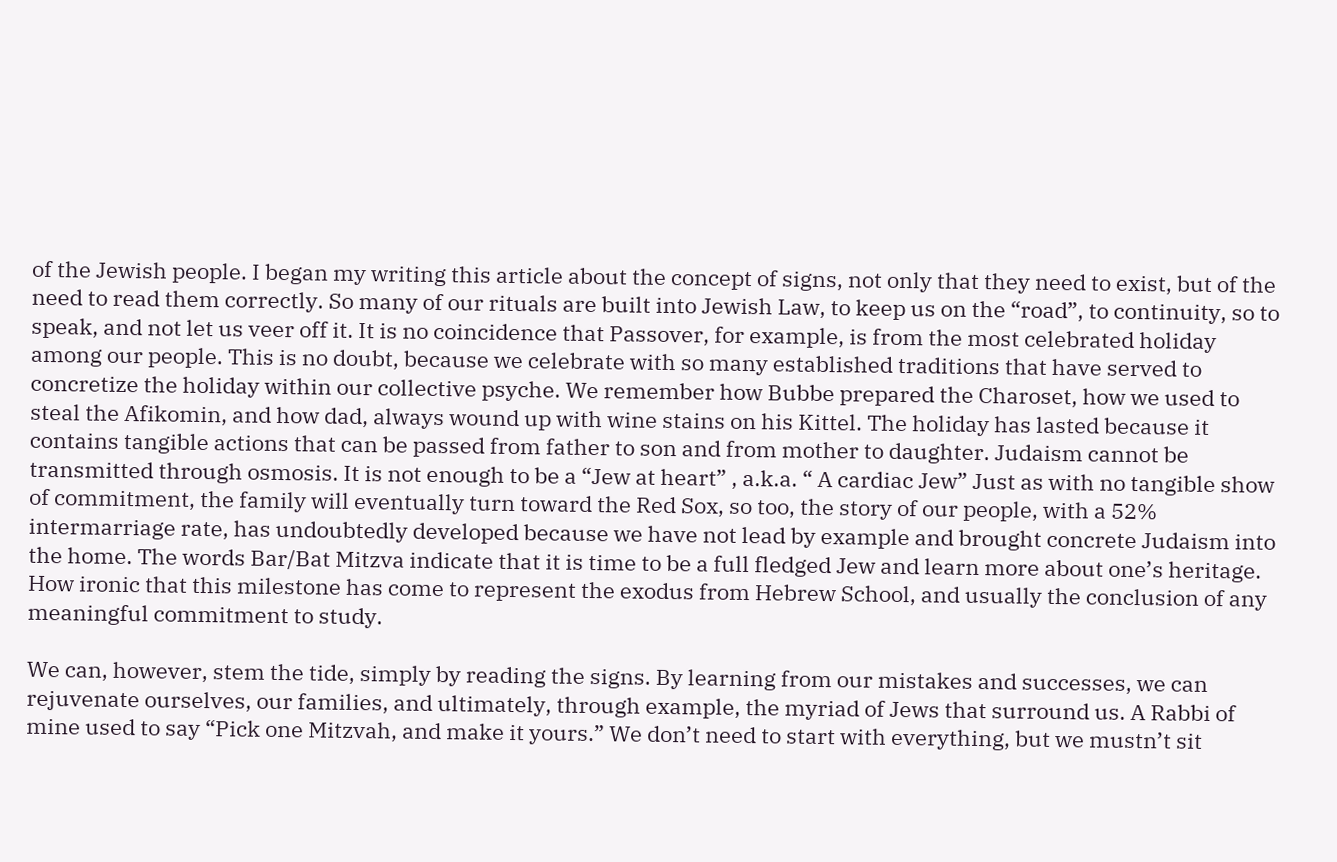of the Jewish people. I began my writing this article about the concept of signs, not only that they need to exist, but of the need to read them correctly. So many of our rituals are built into Jewish Law, to keep us on the “road”, to continuity, so to speak, and not let us veer off it. It is no coincidence that Passover, for example, is from the most celebrated holiday among our people. This is no doubt, because we celebrate with so many established traditions that have served to concretize the holiday within our collective psyche. We remember how Bubbe prepared the Charoset, how we used to steal the Afikomin, and how dad, always wound up with wine stains on his Kittel. The holiday has lasted because it contains tangible actions that can be passed from father to son and from mother to daughter. Judaism cannot be transmitted through osmosis. It is not enough to be a “Jew at heart” , a.k.a. “ A cardiac Jew” Just as with no tangible show of commitment, the family will eventually turn toward the Red Sox, so too, the story of our people, with a 52% intermarriage rate, has undoubtedly developed because we have not lead by example and brought concrete Judaism into the home. The words Bar/Bat Mitzva indicate that it is time to be a full fledged Jew and learn more about one’s heritage. How ironic that this milestone has come to represent the exodus from Hebrew School, and usually the conclusion of any meaningful commitment to study.

We can, however, stem the tide, simply by reading the signs. By learning from our mistakes and successes, we can rejuvenate ourselves, our families, and ultimately, through example, the myriad of Jews that surround us. A Rabbi of mine used to say “Pick one Mitzvah, and make it yours.” We don’t need to start with everything, but we mustn’t sit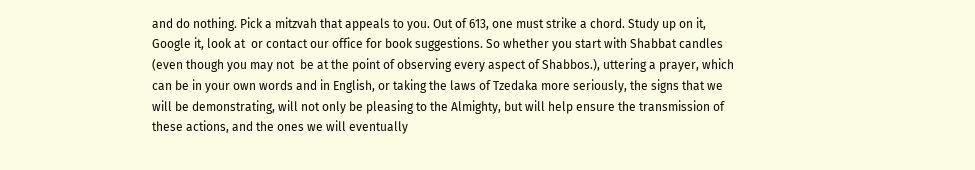and do nothing. Pick a mitzvah that appeals to you. Out of 613, one must strike a chord. Study up on it, Google it, look at  or contact our office for book suggestions. So whether you start with Shabbat candles (even though you may not  be at the point of observing every aspect of Shabbos.), uttering a prayer, which can be in your own words and in English, or taking the laws of Tzedaka more seriously, the signs that we will be demonstrating, will not only be pleasing to the Almighty, but will help ensure the transmission of these actions, and the ones we will eventually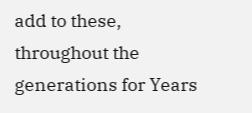add to these, throughout the generations for Years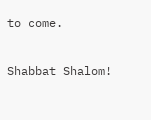to come.

Shabbat Shalom!